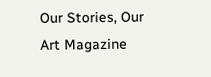Our Stories, Our Art Magazine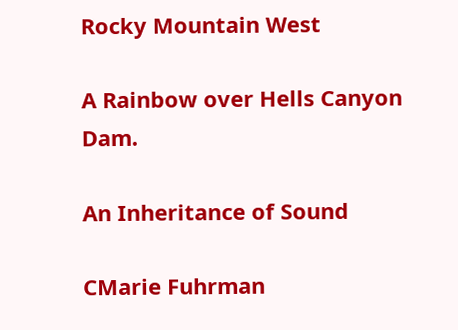Rocky Mountain West

A Rainbow over Hells Canyon Dam.

An Inheritance of Sound

CMarie Fuhrman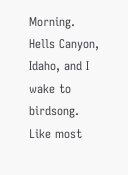Morning. Hells Canyon, Idaho, and I wake to birdsong. Like most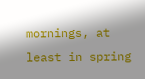mornings, at least in spring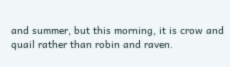and summer, but this morning, it is crow and quail rather than robin and raven.